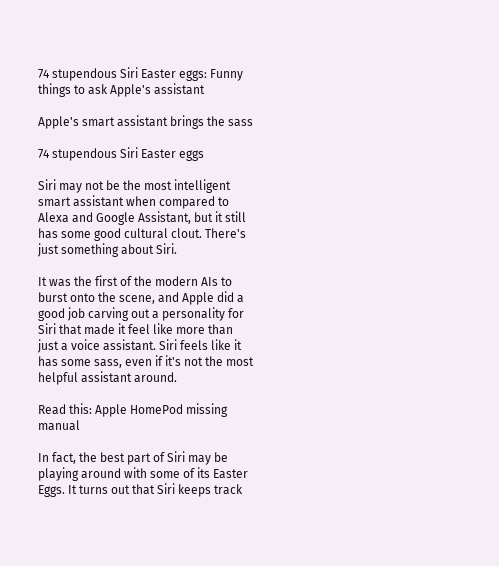74 stupendous Siri Easter eggs: Funny things to ask Apple's assistant

Apple's smart assistant brings the sass

74 stupendous Siri Easter eggs

Siri may not be the most intelligent smart assistant when compared to Alexa and Google Assistant, but it still has some good cultural clout. There's just something about Siri.

It was the first of the modern AIs to burst onto the scene, and Apple did a good job carving out a personality for Siri that made it feel like more than just a voice assistant. Siri feels like it has some sass, even if it's not the most helpful assistant around.

Read this: Apple HomePod missing manual

In fact, the best part of Siri may be playing around with some of its Easter Eggs. It turns out that Siri keeps track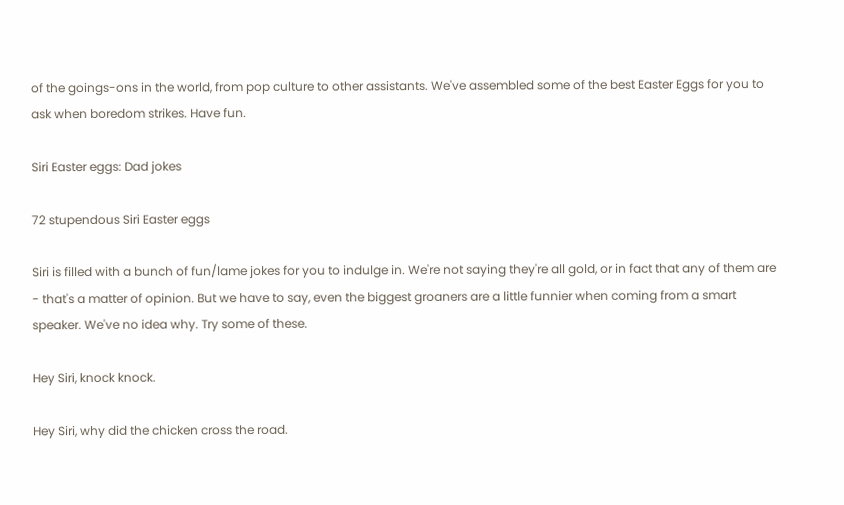of the goings-ons in the world, from pop culture to other assistants. We've assembled some of the best Easter Eggs for you to ask when boredom strikes. Have fun.

Siri Easter eggs: Dad jokes

72 stupendous Siri Easter eggs

Siri is filled with a bunch of fun/lame jokes for you to indulge in. We're not saying they're all gold, or in fact that any of them are - that's a matter of opinion. But we have to say, even the biggest groaners are a little funnier when coming from a smart speaker. We've no idea why. Try some of these.

Hey Siri, knock knock.

Hey Siri, why did the chicken cross the road.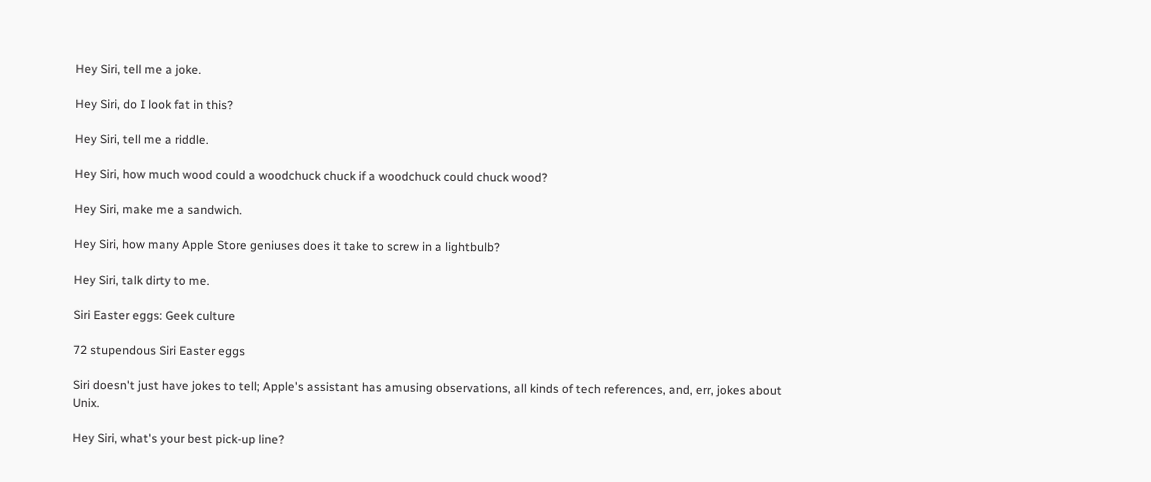Hey Siri, tell me a joke.

Hey Siri, do I look fat in this?

Hey Siri, tell me a riddle.

Hey Siri, how much wood could a woodchuck chuck if a woodchuck could chuck wood?

Hey Siri, make me a sandwich.

Hey Siri, how many Apple Store geniuses does it take to screw in a lightbulb?

Hey Siri, talk dirty to me.

Siri Easter eggs: Geek culture

72 stupendous Siri Easter eggs

Siri doesn't just have jokes to tell; Apple's assistant has amusing observations, all kinds of tech references, and, err, jokes about Unix.

Hey Siri, what's your best pick-up line?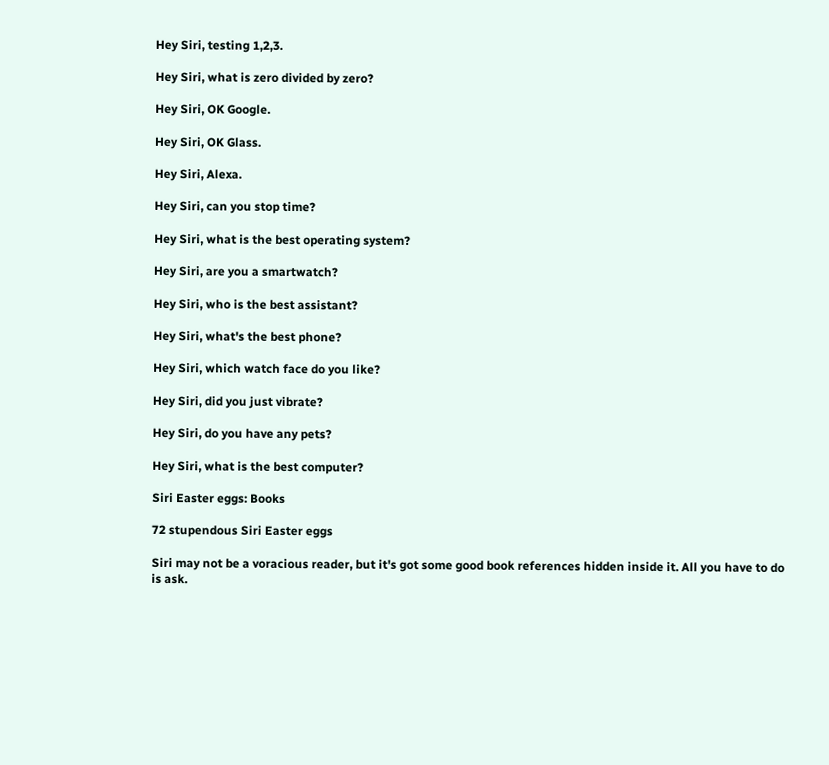Hey Siri, testing 1,2,3.

Hey Siri, what is zero divided by zero?

Hey Siri, OK Google.

Hey Siri, OK Glass.

Hey Siri, Alexa.

Hey Siri, can you stop time?

Hey Siri, what is the best operating system?

Hey Siri, are you a smartwatch?

Hey Siri, who is the best assistant?

Hey Siri, what's the best phone?

Hey Siri, which watch face do you like?

Hey Siri, did you just vibrate?

Hey Siri, do you have any pets?

Hey Siri, what is the best computer?

Siri Easter eggs: Books

72 stupendous Siri Easter eggs

Siri may not be a voracious reader, but it's got some good book references hidden inside it. All you have to do is ask.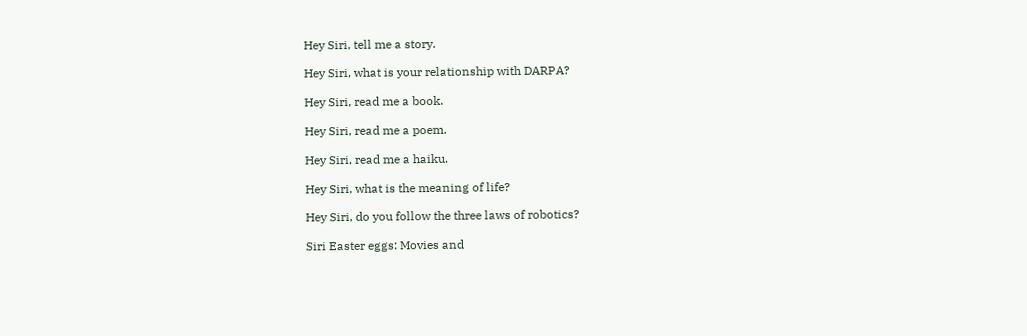Hey Siri, tell me a story.

Hey Siri, what is your relationship with DARPA?

Hey Siri, read me a book.

Hey Siri, read me a poem.

Hey Siri, read me a haiku.

Hey Siri, what is the meaning of life?

Hey Siri, do you follow the three laws of robotics?

Siri Easter eggs: Movies and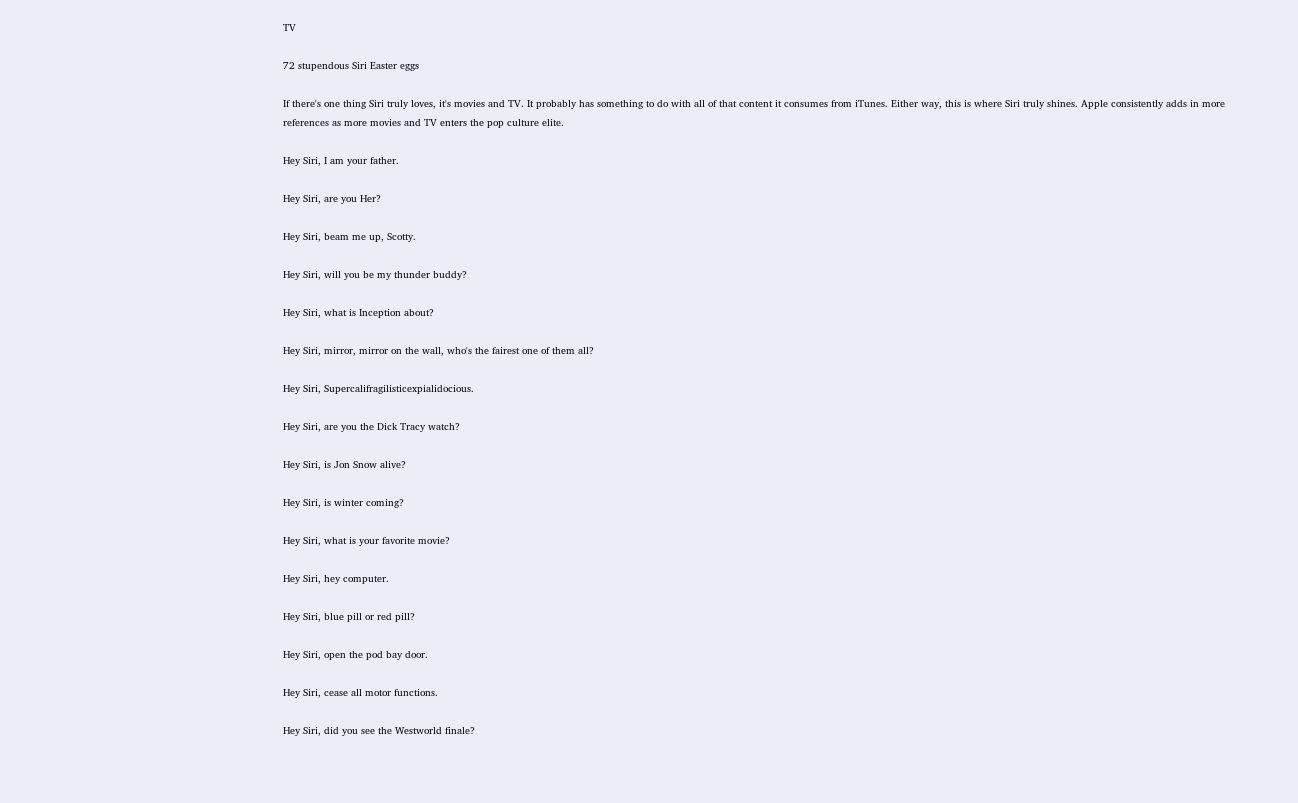TV

72 stupendous Siri Easter eggs

If there's one thing Siri truly loves, it's movies and TV. It probably has something to do with all of that content it consumes from iTunes. Either way, this is where Siri truly shines. Apple consistently adds in more references as more movies and TV enters the pop culture elite.

Hey Siri, I am your father.

Hey Siri, are you Her?

Hey Siri, beam me up, Scotty.

Hey Siri, will you be my thunder buddy?

Hey Siri, what is Inception about?

Hey Siri, mirror, mirror on the wall, who's the fairest one of them all?

Hey Siri, Supercalifragilisticexpialidocious.

Hey Siri, are you the Dick Tracy watch?

Hey Siri, is Jon Snow alive?

Hey Siri, is winter coming?

Hey Siri, what is your favorite movie?

Hey Siri, hey computer.

Hey Siri, blue pill or red pill?

Hey Siri, open the pod bay door.

Hey Siri, cease all motor functions.

Hey Siri, did you see the Westworld finale?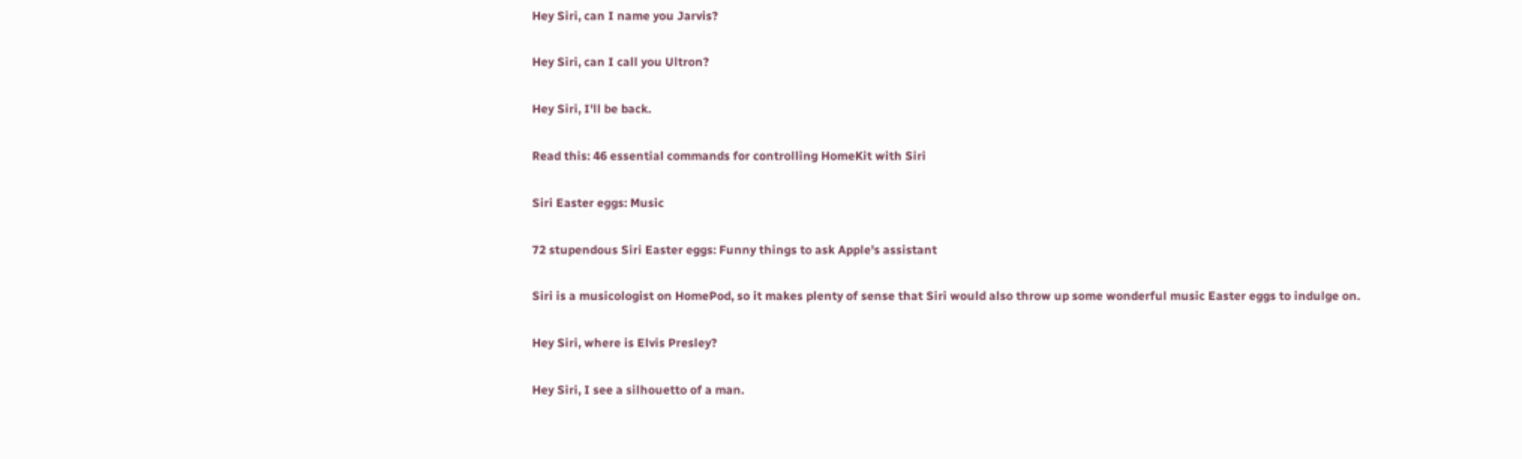Hey Siri, can I name you Jarvis?

Hey Siri, can I call you Ultron?

Hey Siri, I'll be back.

Read this: 46 essential commands for controlling HomeKit with Siri

Siri Easter eggs: Music

72 stupendous Siri Easter eggs: Funny things to ask Apple's assistant

Siri is a musicologist on HomePod, so it makes plenty of sense that Siri would also throw up some wonderful music Easter eggs to indulge on.

Hey Siri, where is Elvis Presley?

Hey Siri, I see a silhouetto of a man.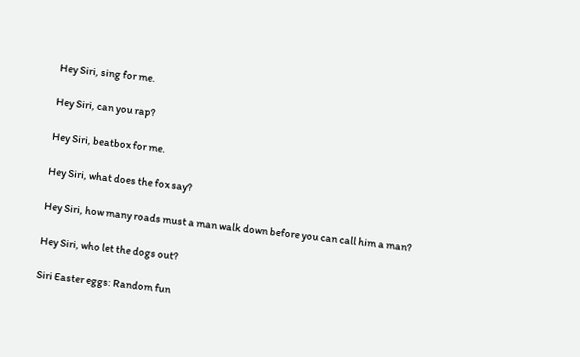Hey Siri, sing for me.

Hey Siri, can you rap?

Hey Siri, beatbox for me.

Hey Siri, what does the fox say?

Hey Siri, how many roads must a man walk down before you can call him a man?

Hey Siri, who let the dogs out?

Siri Easter eggs: Random fun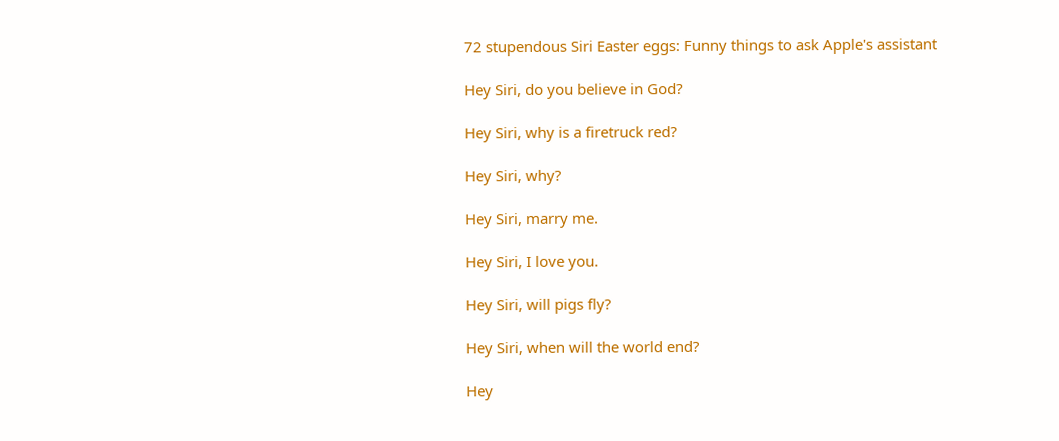72 stupendous Siri Easter eggs: Funny things to ask Apple's assistant

Hey Siri, do you believe in God?

Hey Siri, why is a firetruck red?

Hey Siri, why?

Hey Siri, marry me.

Hey Siri, I love you.

Hey Siri, will pigs fly?

Hey Siri, when will the world end?

Hey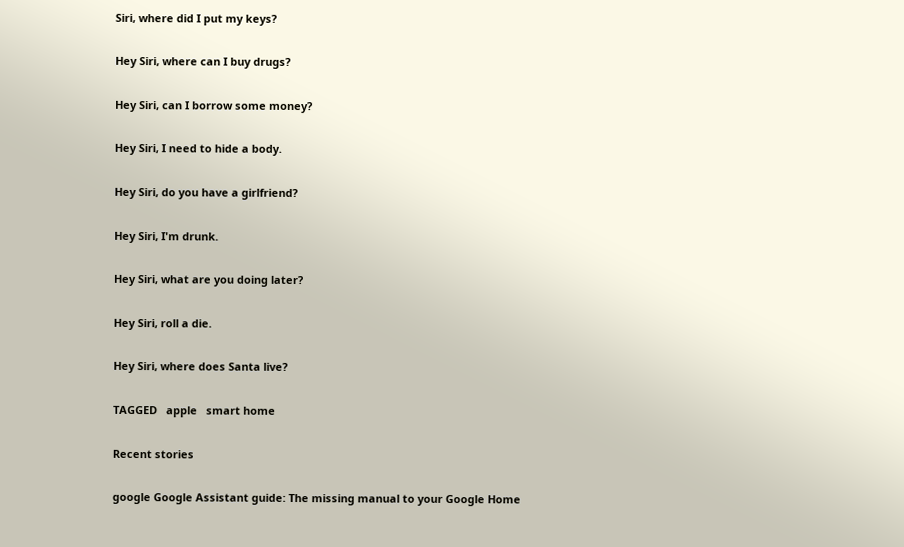Siri, where did I put my keys?

Hey Siri, where can I buy drugs?

Hey Siri, can I borrow some money?

Hey Siri, I need to hide a body.

Hey Siri, do you have a girlfriend?

Hey Siri, I'm drunk.

Hey Siri, what are you doing later?

Hey Siri, roll a die.

Hey Siri, where does Santa live?

TAGGED   apple   smart home

Recent stories

google Google Assistant guide: The missing manual to your Google Home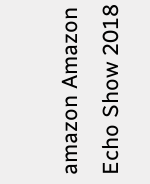amazon Amazon Echo Show 2018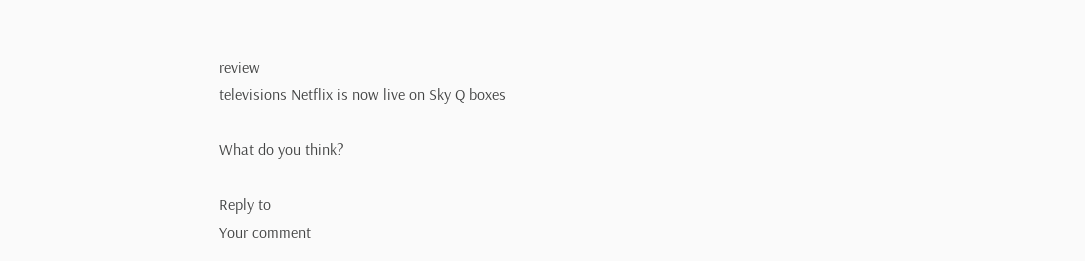review
televisions Netflix is now live on Sky Q boxes

What do you think?

Reply to
Your comment